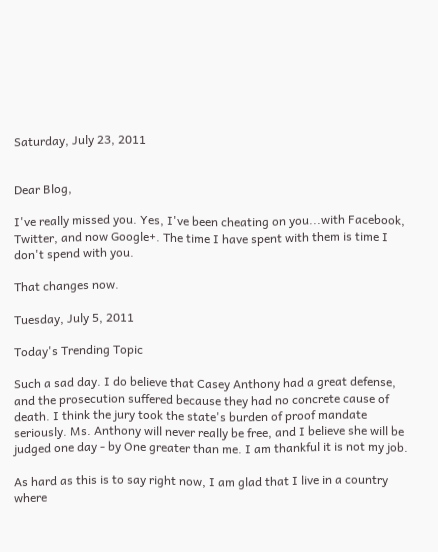Saturday, July 23, 2011


Dear Blog,

I've really missed you. Yes, I've been cheating on you...with Facebook, Twitter, and now Google+. The time I have spent with them is time I don't spend with you.

That changes now.

Tuesday, July 5, 2011

Today's Trending Topic

Such a sad day. I do believe that Casey Anthony had a great defense, and the prosecution suffered because they had no concrete cause of death. I think the jury took the state's burden of proof mandate seriously. Ms. Anthony will never really be free, and I believe she will be judged one day - by One greater than me. I am thankful it is not my job.

As hard as this is to say right now, I am glad that I live in a country where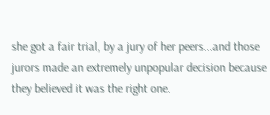she got a fair trial, by a jury of her peers...and those jurors made an extremely unpopular decision because they believed it was the right one.